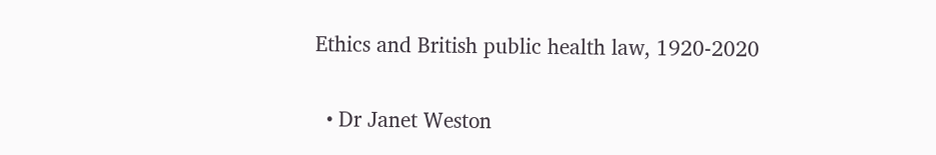Ethics and British public health law, 1920-2020


  • Dr Janet Weston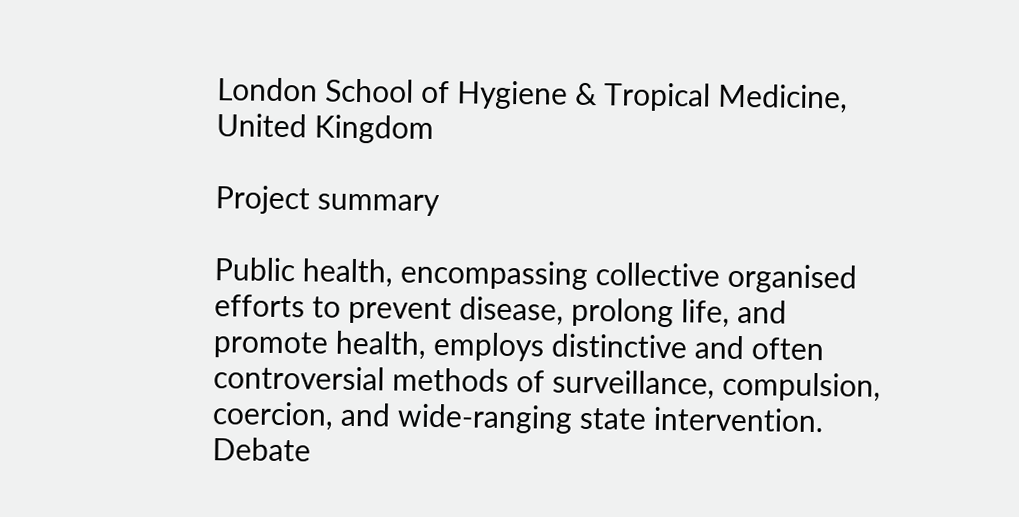London School of Hygiene & Tropical Medicine, United Kingdom

Project summary

Public health, encompassing collective organised efforts to prevent disease, prolong life, and promote health, employs distinctive and often controversial methods of surveillance, compulsion, coercion, and wide-ranging state intervention. Debate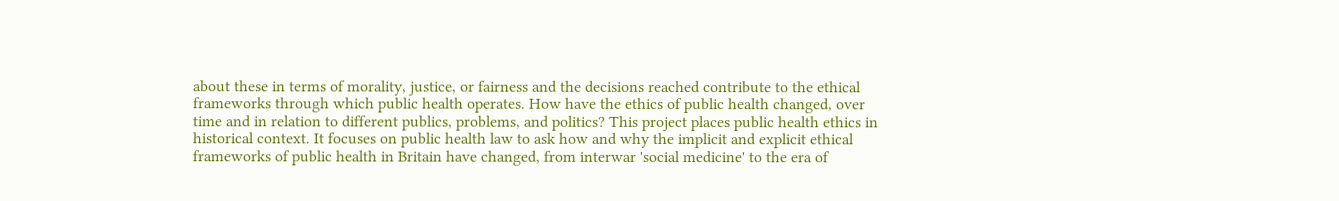about these in terms of morality, justice, or fairness and the decisions reached contribute to the ethical frameworks through which public health operates. How have the ethics of public health changed, over time and in relation to different publics, problems, and politics? This project places public health ethics in historical context. It focuses on public health law to ask how and why the implicit and explicit ethical frameworks of public health in Britain have changed, from interwar 'social medicine' to the era of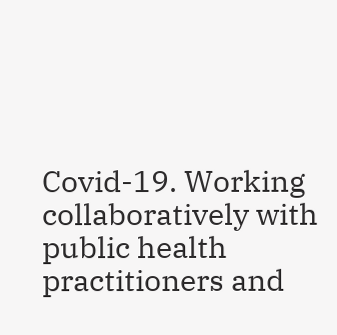Covid-19. Working collaboratively with public health practitioners and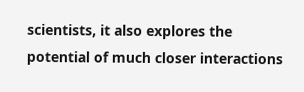scientists, it also explores the potential of much closer interactions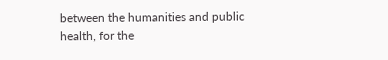between the humanities and public health, for the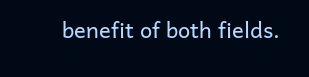benefit of both fields.